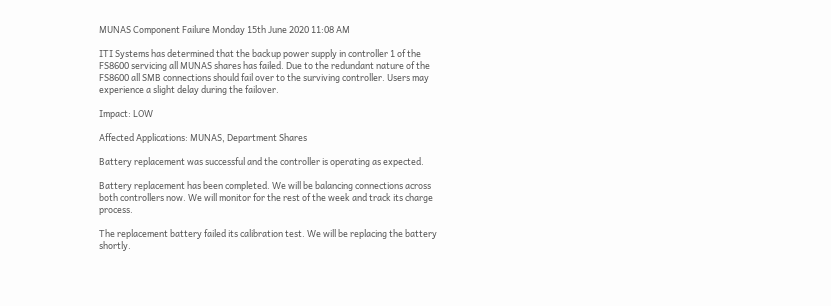MUNAS Component Failure Monday 15th June 2020 11:08 AM

ITI Systems has determined that the backup power supply in controller 1 of the FS8600 servicing all MUNAS shares has failed. Due to the redundant nature of the FS8600 all SMB connections should fail over to the surviving controller. Users may experience a slight delay during the failover.

Impact: LOW

Affected Applications: MUNAS, Department Shares

Battery replacement was successful and the controller is operating as expected.

Battery replacement has been completed. We will be balancing connections across both controllers now. We will monitor for the rest of the week and track its charge process.

The replacement battery failed its calibration test. We will be replacing the battery shortly.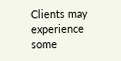Clients may experience some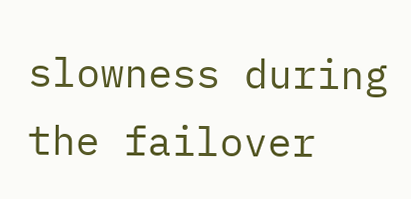slowness during the failover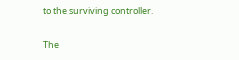to the surviving controller.

The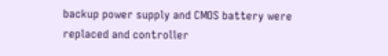backup power supply and CMOS battery were replaced and controller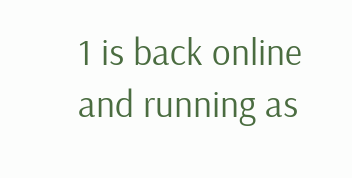1 is back online and running as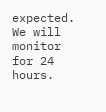expected. We will monitor for 24 hours.